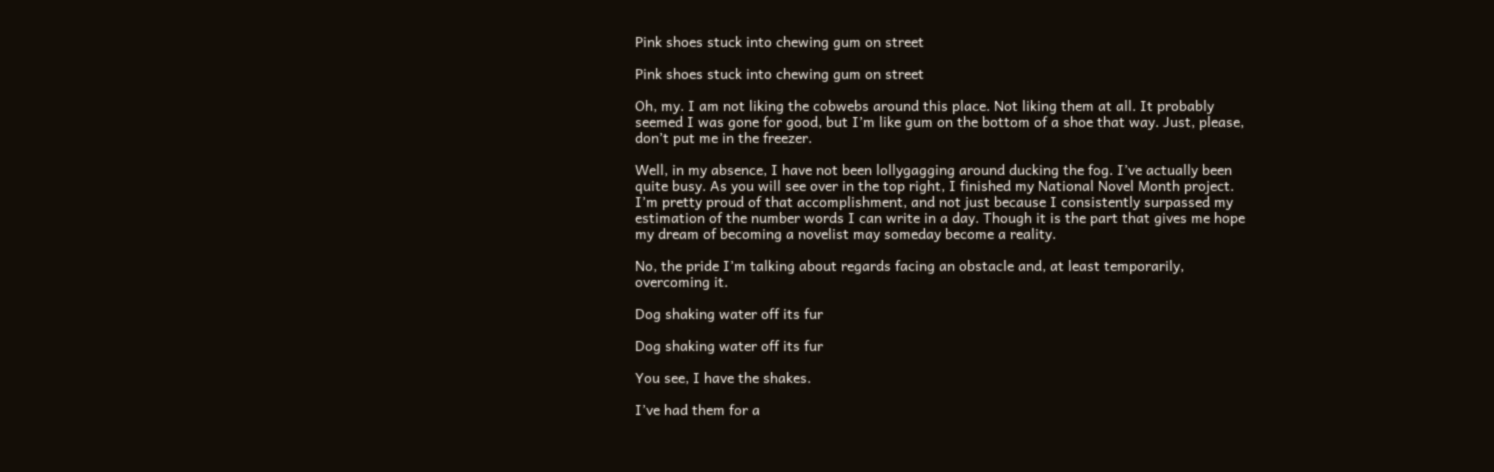Pink shoes stuck into chewing gum on street

Pink shoes stuck into chewing gum on street

Oh, my. I am not liking the cobwebs around this place. Not liking them at all. It probably seemed I was gone for good, but I’m like gum on the bottom of a shoe that way. Just, please, don’t put me in the freezer.

Well, in my absence, I have not been lollygagging around ducking the fog. I’ve actually been quite busy. As you will see over in the top right, I finished my National Novel Month project. I’m pretty proud of that accomplishment, and not just because I consistently surpassed my estimation of the number words I can write in a day. Though it is the part that gives me hope my dream of becoming a novelist may someday become a reality.

No, the pride I’m talking about regards facing an obstacle and, at least temporarily, overcoming it.

Dog shaking water off its fur

Dog shaking water off its fur

You see, I have the shakes.

I’ve had them for a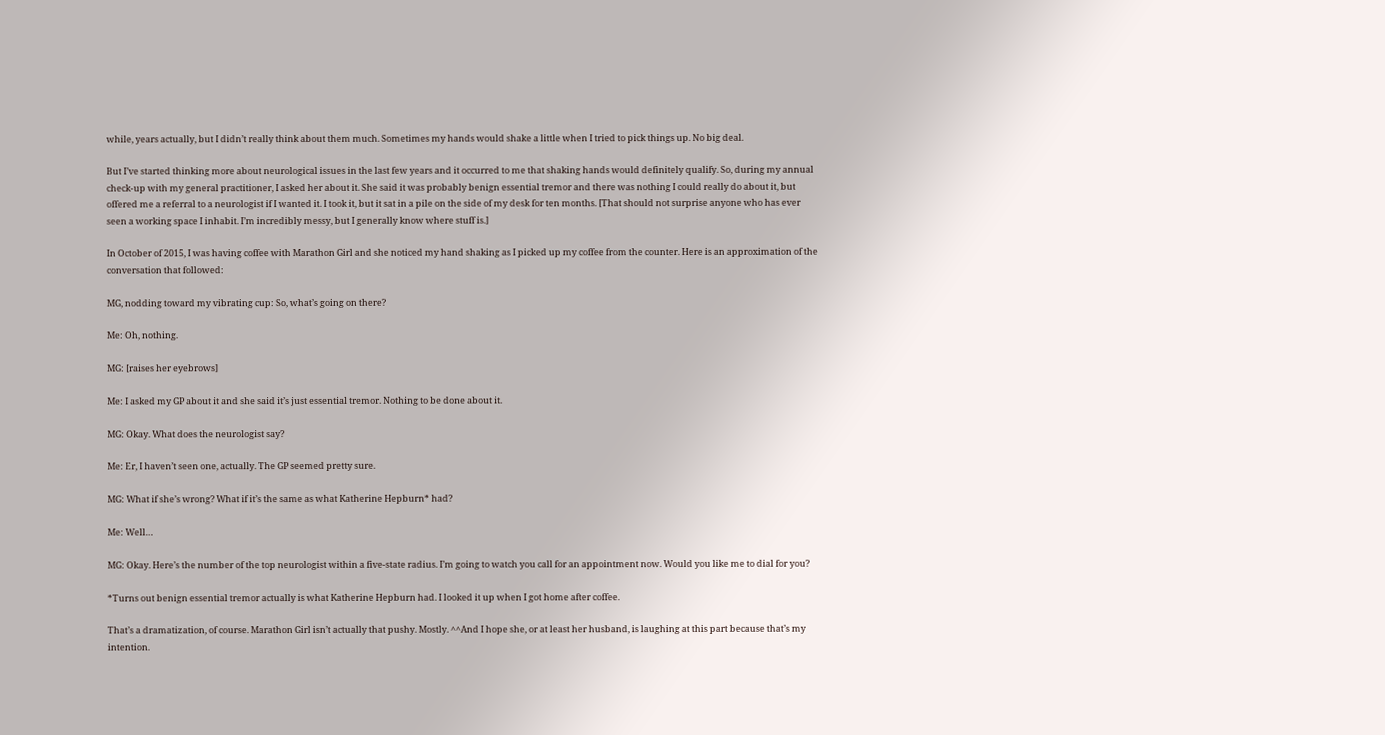while, years actually, but I didn’t really think about them much. Sometimes my hands would shake a little when I tried to pick things up. No big deal.

But I’ve started thinking more about neurological issues in the last few years and it occurred to me that shaking hands would definitely qualify. So, during my annual check-up with my general practitioner, I asked her about it. She said it was probably benign essential tremor and there was nothing I could really do about it, but offered me a referral to a neurologist if I wanted it. I took it, but it sat in a pile on the side of my desk for ten months. [That should not surprise anyone who has ever seen a working space I inhabit. I’m incredibly messy, but I generally know where stuff is.]

In October of 2015, I was having coffee with Marathon Girl and she noticed my hand shaking as I picked up my coffee from the counter. Here is an approximation of the conversation that followed:

MG, nodding toward my vibrating cup: So, what’s going on there?

Me: Oh, nothing.

MG: [raises her eyebrows]

Me: I asked my GP about it and she said it’s just essential tremor. Nothing to be done about it.

MG: Okay. What does the neurologist say?

Me: Er, I haven’t seen one, actually. The GP seemed pretty sure.

MG: What if she’s wrong? What if it’s the same as what Katherine Hepburn* had?

Me: Well…

MG: Okay. Here’s the number of the top neurologist within a five-state radius. I’m going to watch you call for an appointment now. Would you like me to dial for you?

*Turns out benign essential tremor actually is what Katherine Hepburn had. I looked it up when I got home after coffee.

That’s a dramatization, of course. Marathon Girl isn’t actually that pushy. Mostly. ^^And I hope she, or at least her husband, is laughing at this part because that’s my intention.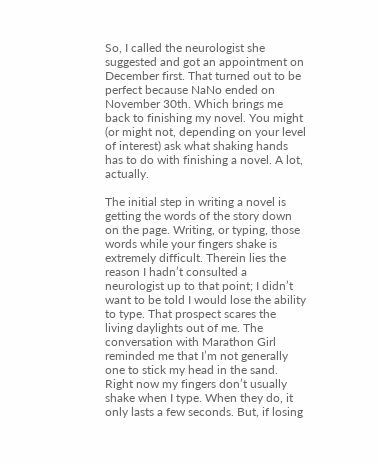So, I called the neurologist she suggested and got an appointment on December first. That turned out to be perfect because NaNo ended on November 30th. Which brings me back to finishing my novel. You might (or might not, depending on your level of interest) ask what shaking hands has to do with finishing a novel. A lot, actually.

The initial step in writing a novel is getting the words of the story down on the page. Writing, or typing, those words while your fingers shake is extremely difficult. Therein lies the reason I hadn’t consulted a neurologist up to that point; I didn’t want to be told I would lose the ability to type. That prospect scares the living daylights out of me. The conversation with Marathon Girl reminded me that I’m not generally one to stick my head in the sand. Right now my fingers don’t usually shake when I type. When they do, it only lasts a few seconds. But, if losing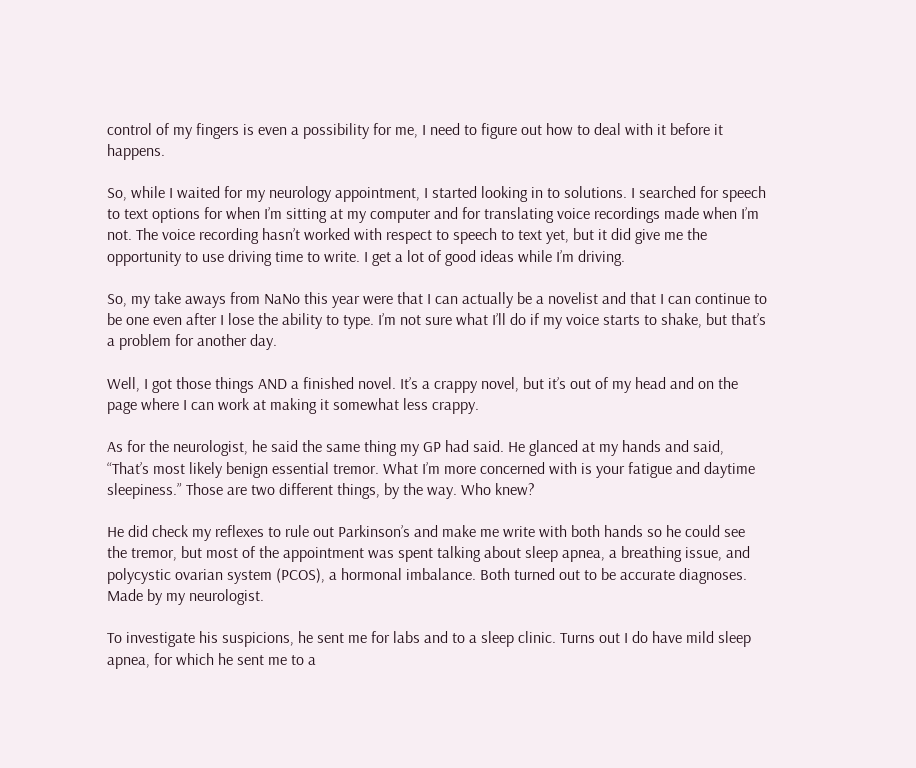control of my fingers is even a possibility for me, I need to figure out how to deal with it before it happens.

So, while I waited for my neurology appointment, I started looking in to solutions. I searched for speech to text options for when I’m sitting at my computer and for translating voice recordings made when I’m not. The voice recording hasn’t worked with respect to speech to text yet, but it did give me the opportunity to use driving time to write. I get a lot of good ideas while I’m driving.

So, my take aways from NaNo this year were that I can actually be a novelist and that I can continue to be one even after I lose the ability to type. I’m not sure what I’ll do if my voice starts to shake, but that’s a problem for another day.

Well, I got those things AND a finished novel. It’s a crappy novel, but it’s out of my head and on the page where I can work at making it somewhat less crappy.

As for the neurologist, he said the same thing my GP had said. He glanced at my hands and said, “That’s most likely benign essential tremor. What I’m more concerned with is your fatigue and daytime sleepiness.” Those are two different things, by the way. Who knew?

He did check my reflexes to rule out Parkinson’s and make me write with both hands so he could see the tremor, but most of the appointment was spent talking about sleep apnea, a breathing issue, and polycystic ovarian system (PCOS), a hormonal imbalance. Both turned out to be accurate diagnoses. Made by my neurologist.

To investigate his suspicions, he sent me for labs and to a sleep clinic. Turns out I do have mild sleep apnea, for which he sent me to a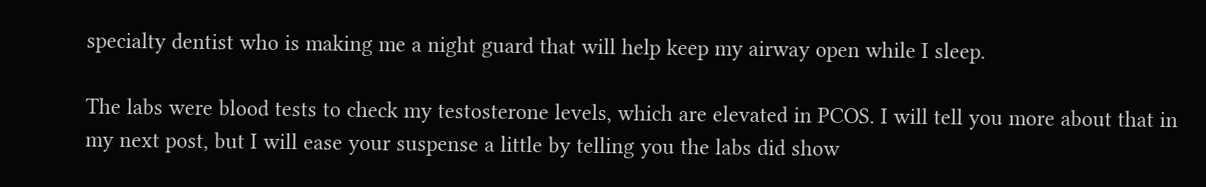specialty dentist who is making me a night guard that will help keep my airway open while I sleep.

The labs were blood tests to check my testosterone levels, which are elevated in PCOS. I will tell you more about that in my next post, but I will ease your suspense a little by telling you the labs did show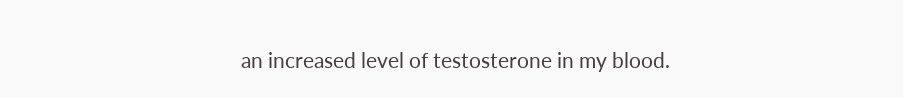an increased level of testosterone in my blood.